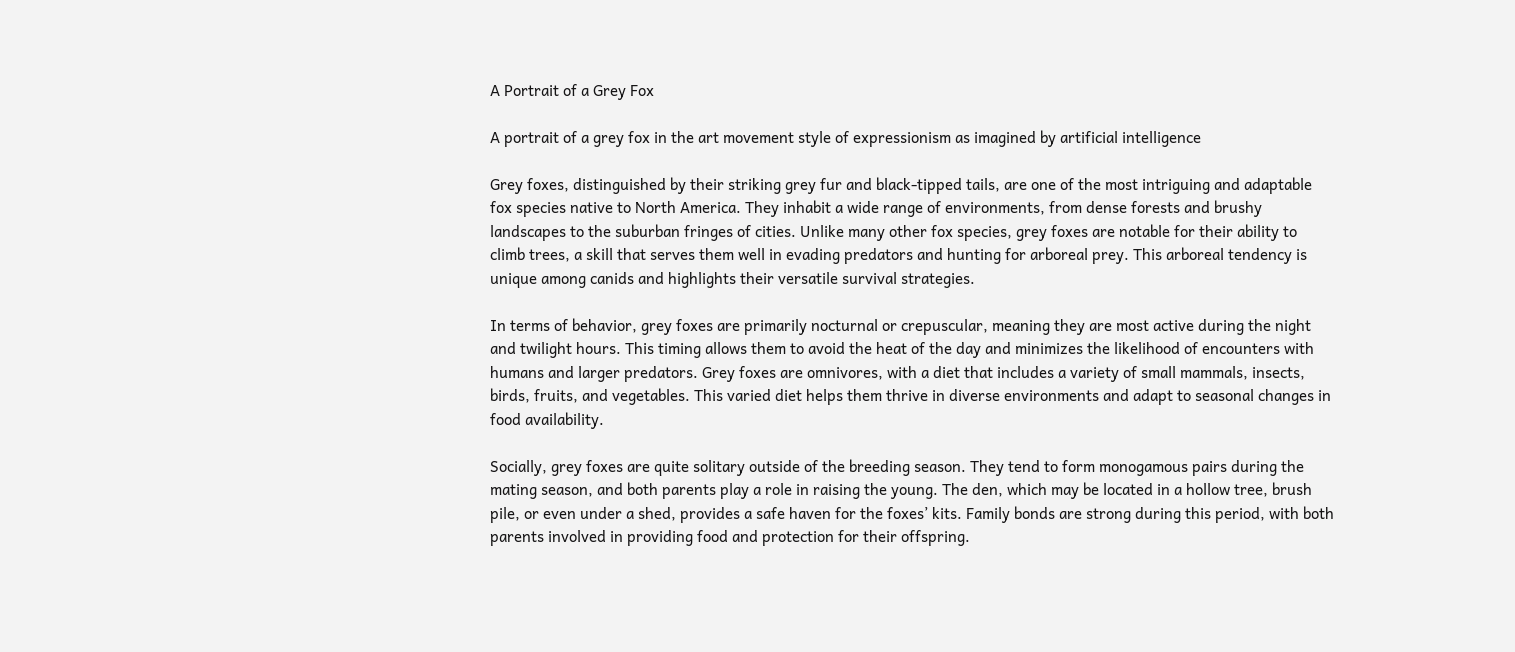A Portrait of a Grey Fox

A portrait of a grey fox in the art movement style of expressionism as imagined by artificial intelligence

Grey foxes, distinguished by their striking grey fur and black-tipped tails, are one of the most intriguing and adaptable fox species native to North America. They inhabit a wide range of environments, from dense forests and brushy landscapes to the suburban fringes of cities. Unlike many other fox species, grey foxes are notable for their ability to climb trees, a skill that serves them well in evading predators and hunting for arboreal prey. This arboreal tendency is unique among canids and highlights their versatile survival strategies.

In terms of behavior, grey foxes are primarily nocturnal or crepuscular, meaning they are most active during the night and twilight hours. This timing allows them to avoid the heat of the day and minimizes the likelihood of encounters with humans and larger predators. Grey foxes are omnivores, with a diet that includes a variety of small mammals, insects, birds, fruits, and vegetables. This varied diet helps them thrive in diverse environments and adapt to seasonal changes in food availability.

Socially, grey foxes are quite solitary outside of the breeding season. They tend to form monogamous pairs during the mating season, and both parents play a role in raising the young. The den, which may be located in a hollow tree, brush pile, or even under a shed, provides a safe haven for the foxes’ kits. Family bonds are strong during this period, with both parents involved in providing food and protection for their offspring.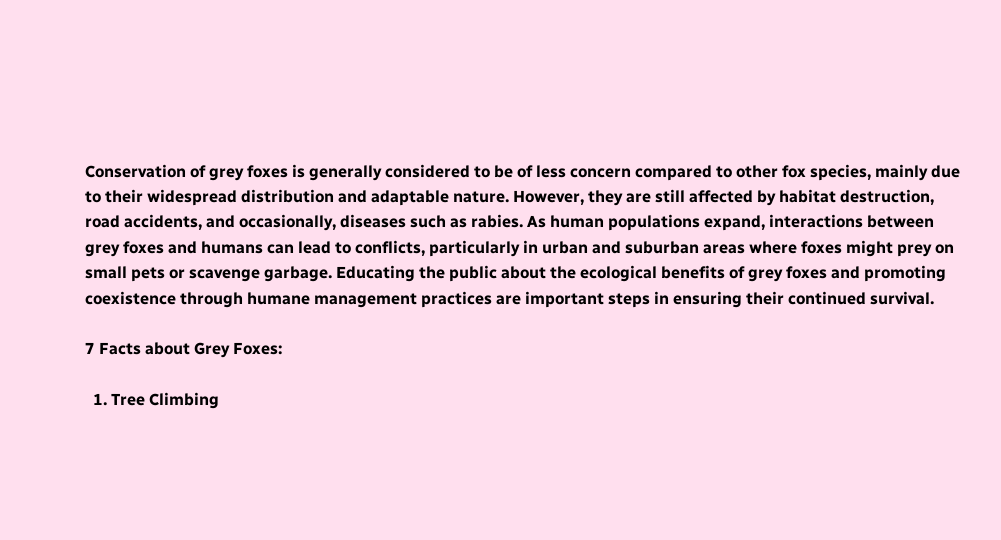Conservation of grey foxes is generally considered to be of less concern compared to other fox species, mainly due to their widespread distribution and adaptable nature. However, they are still affected by habitat destruction, road accidents, and occasionally, diseases such as rabies. As human populations expand, interactions between grey foxes and humans can lead to conflicts, particularly in urban and suburban areas where foxes might prey on small pets or scavenge garbage. Educating the public about the ecological benefits of grey foxes and promoting coexistence through humane management practices are important steps in ensuring their continued survival.

7 Facts about Grey Foxes:

  1. Tree Climbing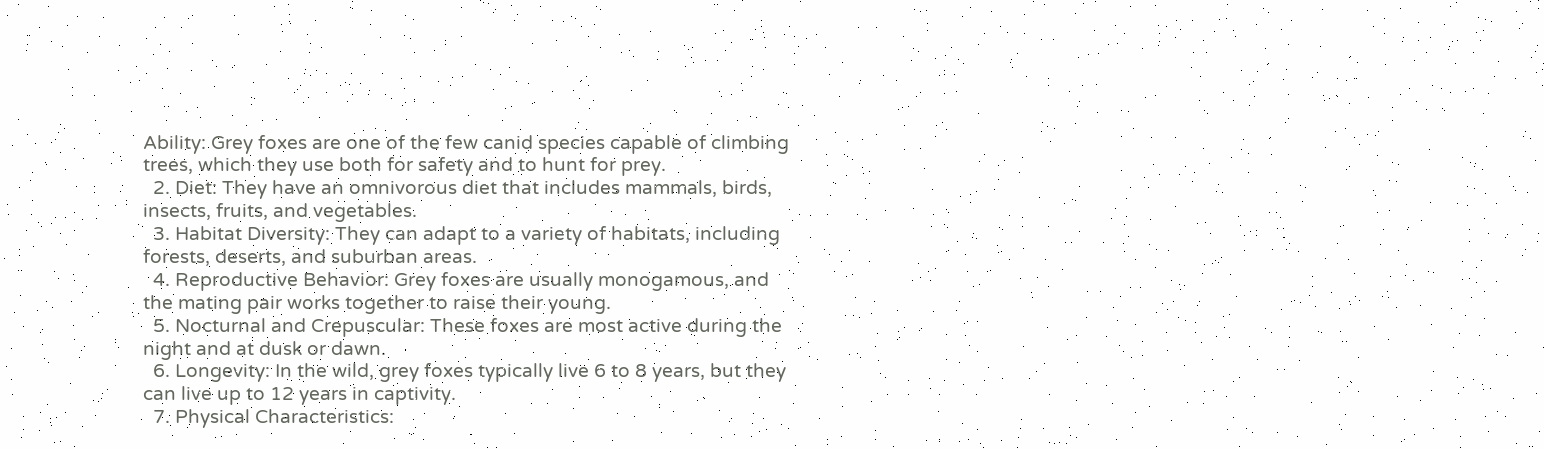Ability: Grey foxes are one of the few canid species capable of climbing trees, which they use both for safety and to hunt for prey.
  2. Diet: They have an omnivorous diet that includes mammals, birds, insects, fruits, and vegetables.
  3. Habitat Diversity: They can adapt to a variety of habitats, including forests, deserts, and suburban areas.
  4. Reproductive Behavior: Grey foxes are usually monogamous, and the mating pair works together to raise their young.
  5. Nocturnal and Crepuscular: These foxes are most active during the night and at dusk or dawn.
  6. Longevity: In the wild, grey foxes typically live 6 to 8 years, but they can live up to 12 years in captivity.
  7. Physical Characteristics: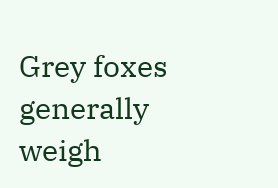Grey foxes generally weigh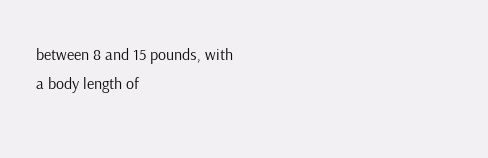between 8 and 15 pounds, with a body length of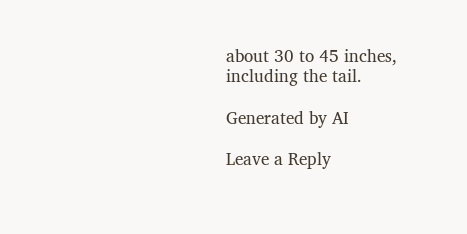about 30 to 45 inches, including the tail.

Generated by AI

Leave a Reply